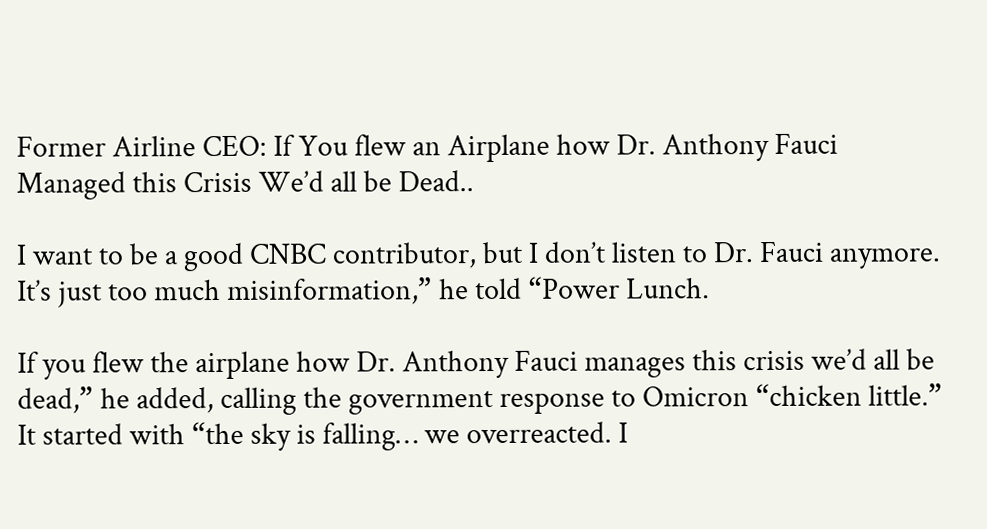Former Airline CEO: If You flew an Airplane how Dr. Anthony Fauci Managed this Crisis We’d all be Dead..

I want to be a good CNBC contributor, but I don’t listen to Dr. Fauci anymore. It’s just too much misinformation,” he told “Power Lunch.

If you flew the airplane how Dr. Anthony Fauci manages this crisis we’d all be dead,” he added, calling the government response to Omicron “chicken little.” It started with “the sky is falling… we overreacted. I